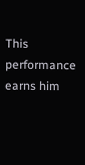This performance earns him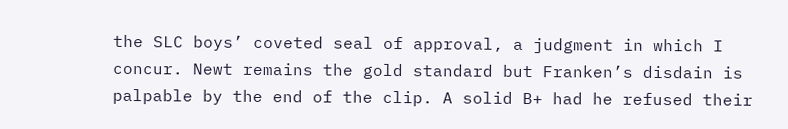the SLC boys’ coveted seal of approval, a judgment in which I concur. Newt remains the gold standard but Franken’s disdain is palpable by the end of the clip. A solid B+ had he refused their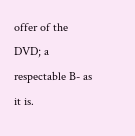offer of the DVD; a respectable B- as it is.